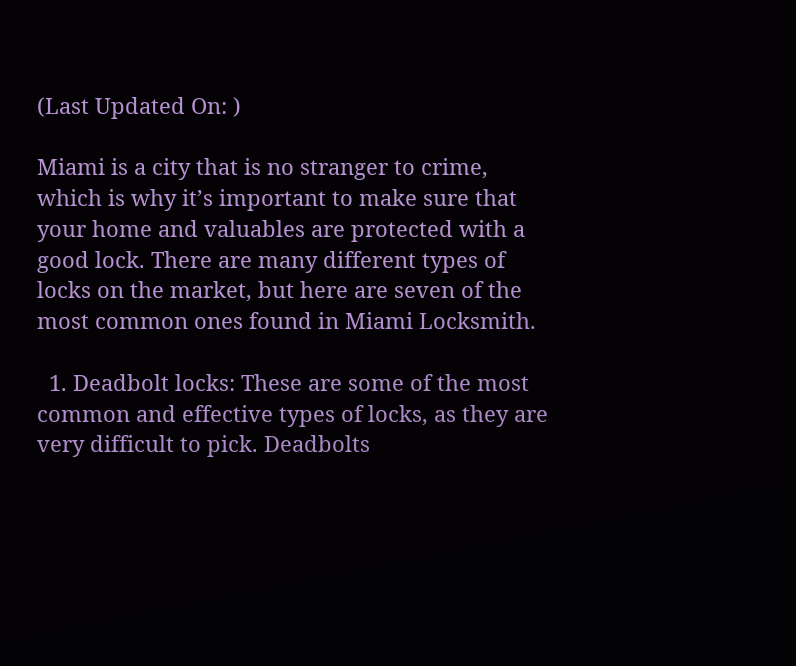(Last Updated On: )

Miami is a city that is no stranger to crime, which is why it’s important to make sure that your home and valuables are protected with a good lock. There are many different types of locks on the market, but here are seven of the most common ones found in Miami Locksmith.

  1. Deadbolt locks: These are some of the most common and effective types of locks, as they are very difficult to pick. Deadbolts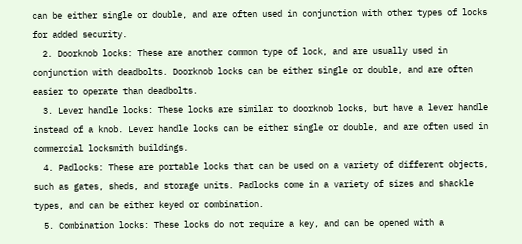can be either single or double, and are often used in conjunction with other types of locks for added security.
  2. Doorknob locks: These are another common type of lock, and are usually used in conjunction with deadbolts. Doorknob locks can be either single or double, and are often easier to operate than deadbolts.
  3. Lever handle locks: These locks are similar to doorknob locks, but have a lever handle instead of a knob. Lever handle locks can be either single or double, and are often used in commercial locksmith buildings.
  4. Padlocks: These are portable locks that can be used on a variety of different objects, such as gates, sheds, and storage units. Padlocks come in a variety of sizes and shackle types, and can be either keyed or combination.
  5. Combination locks: These locks do not require a key, and can be opened with a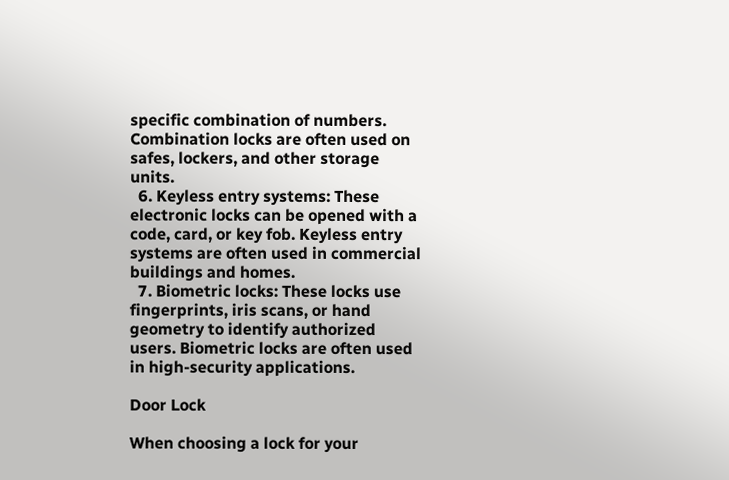specific combination of numbers. Combination locks are often used on safes, lockers, and other storage units.
  6. Keyless entry systems: These electronic locks can be opened with a code, card, or key fob. Keyless entry systems are often used in commercial buildings and homes.
  7. Biometric locks: These locks use fingerprints, iris scans, or hand geometry to identify authorized users. Biometric locks are often used in high-security applications.

Door Lock

When choosing a lock for your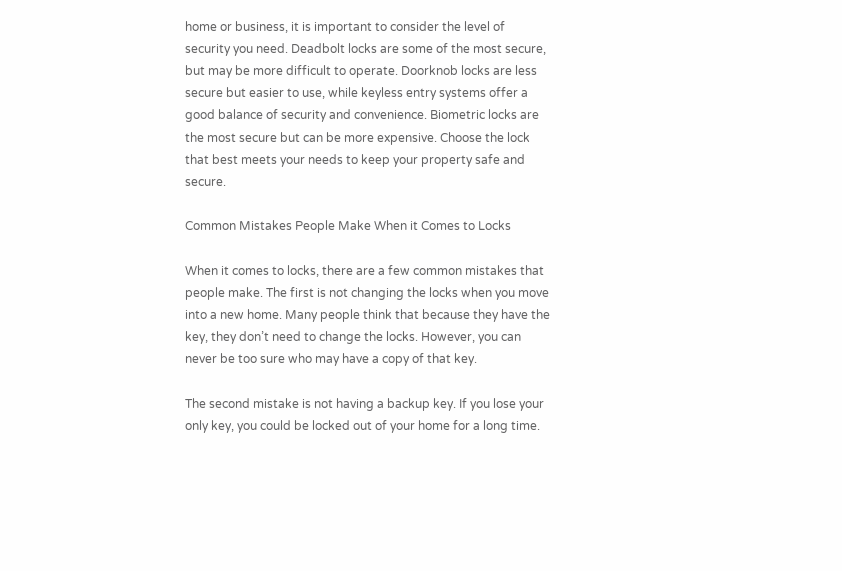home or business, it is important to consider the level of security you need. Deadbolt locks are some of the most secure, but may be more difficult to operate. Doorknob locks are less secure but easier to use, while keyless entry systems offer a good balance of security and convenience. Biometric locks are the most secure but can be more expensive. Choose the lock that best meets your needs to keep your property safe and secure.

Common Mistakes People Make When it Comes to Locks

When it comes to locks, there are a few common mistakes that people make. The first is not changing the locks when you move into a new home. Many people think that because they have the key, they don’t need to change the locks. However, you can never be too sure who may have a copy of that key.

The second mistake is not having a backup key. If you lose your only key, you could be locked out of your home for a long time.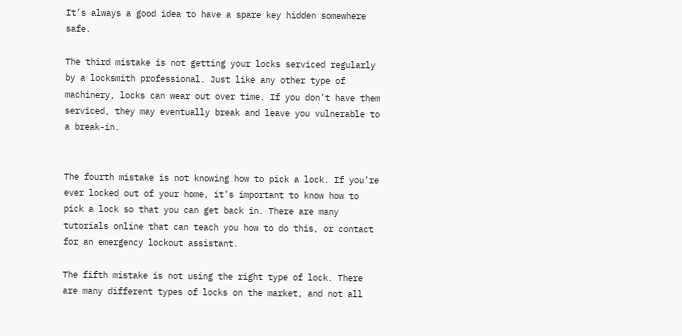It’s always a good idea to have a spare key hidden somewhere safe.

The third mistake is not getting your locks serviced regularly by a locksmith professional. Just like any other type of machinery, locks can wear out over time. If you don’t have them serviced, they may eventually break and leave you vulnerable to a break-in.


The fourth mistake is not knowing how to pick a lock. If you’re ever locked out of your home, it’s important to know how to pick a lock so that you can get back in. There are many tutorials online that can teach you how to do this, or contact for an emergency lockout assistant.

The fifth mistake is not using the right type of lock. There are many different types of locks on the market, and not all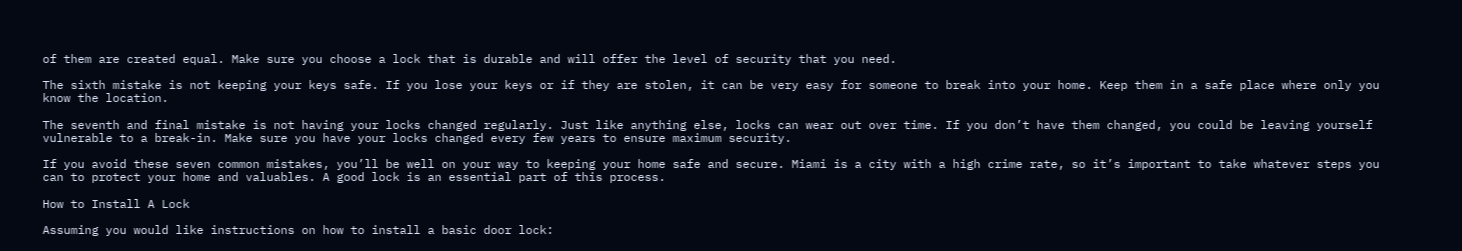of them are created equal. Make sure you choose a lock that is durable and will offer the level of security that you need.

The sixth mistake is not keeping your keys safe. If you lose your keys or if they are stolen, it can be very easy for someone to break into your home. Keep them in a safe place where only you know the location.

The seventh and final mistake is not having your locks changed regularly. Just like anything else, locks can wear out over time. If you don’t have them changed, you could be leaving yourself vulnerable to a break-in. Make sure you have your locks changed every few years to ensure maximum security.

If you avoid these seven common mistakes, you’ll be well on your way to keeping your home safe and secure. Miami is a city with a high crime rate, so it’s important to take whatever steps you can to protect your home and valuables. A good lock is an essential part of this process.

How to Install A Lock

Assuming you would like instructions on how to install a basic door lock: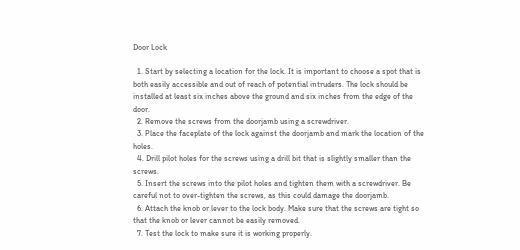Door Lock

  1. Start by selecting a location for the lock. It is important to choose a spot that is both easily accessible and out of reach of potential intruders. The lock should be installed at least six inches above the ground and six inches from the edge of the door.
  2. Remove the screws from the doorjamb using a screwdriver.
  3. Place the faceplate of the lock against the doorjamb and mark the location of the holes.
  4. Drill pilot holes for the screws using a drill bit that is slightly smaller than the screws.
  5. Insert the screws into the pilot holes and tighten them with a screwdriver. Be careful not to over-tighten the screws, as this could damage the doorjamb.
  6. Attach the knob or lever to the lock body. Make sure that the screws are tight so that the knob or lever cannot be easily removed.
  7. Test the lock to make sure it is working properly.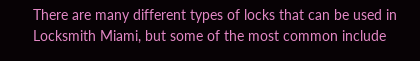There are many different types of locks that can be used in Locksmith Miami, but some of the most common include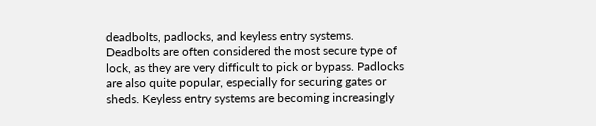deadbolts, padlocks, and keyless entry systems. Deadbolts are often considered the most secure type of lock, as they are very difficult to pick or bypass. Padlocks are also quite popular, especially for securing gates or sheds. Keyless entry systems are becoming increasingly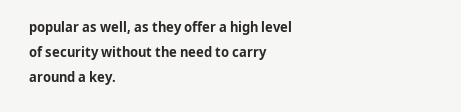popular as well, as they offer a high level of security without the need to carry around a key.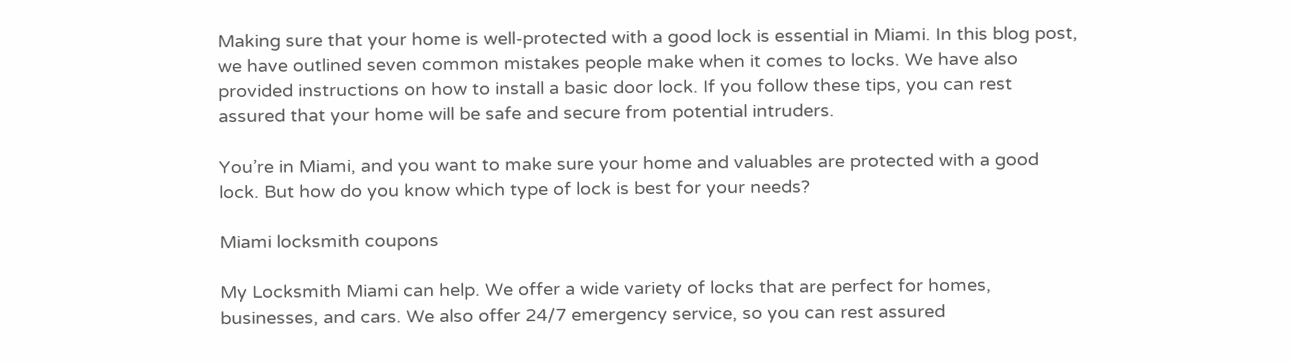Making sure that your home is well-protected with a good lock is essential in Miami. In this blog post, we have outlined seven common mistakes people make when it comes to locks. We have also provided instructions on how to install a basic door lock. If you follow these tips, you can rest assured that your home will be safe and secure from potential intruders.

You’re in Miami, and you want to make sure your home and valuables are protected with a good lock. But how do you know which type of lock is best for your needs?

Miami locksmith coupons

My Locksmith Miami can help. We offer a wide variety of locks that are perfect for homes, businesses, and cars. We also offer 24/7 emergency service, so you can rest assured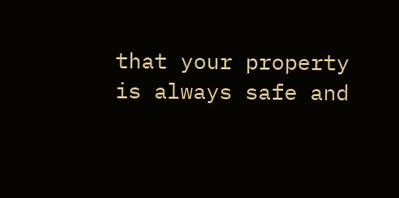that your property is always safe and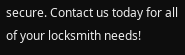secure. Contact us today for all of your locksmith needs!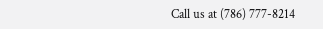Call us at (786) 777-8214